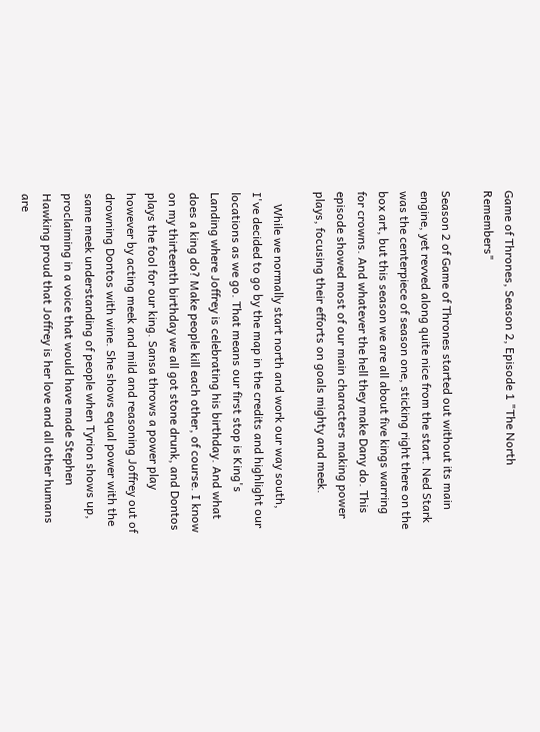Game of Thrones, Season 2, Episode 1 "The North Remembers"

Season 2 of Game of Thrones started out without its main engine, yet revved along quite nice from the start. Ned Stark was the centerpiece of season one, sticking right there on the box art, but this season we are all about five kings warring for crowns. And whatever the hell they make Dany do. This episode showed most of our main characters making power plays, focusing their efforts on goals mighty and meek.

    While we normally start north and work our way south, I've decided to go by the map in the credits and highlight our locations as we go. That means our first stop is King's Landing where Joffrey is celebrating his birthday. And what does a king do? Make people kill each other, of course. I know on my thirteenth birthday we all got stone drunk, and Dontos plays the fool for our king. Sansa throws a power play however by acting meek and mild and reasoning Joffrey out of drowning Dontos with wine. She shows equal power with the same meek understanding of people when Tyrion shows up, proclaiming in a voice that would have made Stephen Hawking proud that Joffrey is her love and all other humans are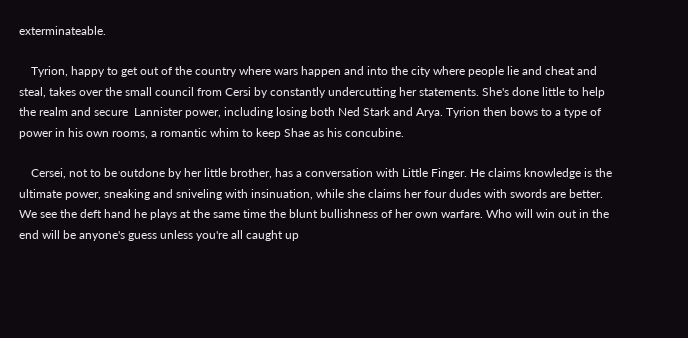exterminateable.

    Tyrion, happy to get out of the country where wars happen and into the city where people lie and cheat and steal, takes over the small council from Cersi by constantly undercutting her statements. She's done little to help the realm and secure  Lannister power, including losing both Ned Stark and Arya. Tyrion then bows to a type of power in his own rooms, a romantic whim to keep Shae as his concubine.

    Cersei, not to be outdone by her little brother, has a conversation with Little Finger. He claims knowledge is the ultimate power, sneaking and sniveling with insinuation, while she claims her four dudes with swords are better. We see the deft hand he plays at the same time the blunt bullishness of her own warfare. Who will win out in the end will be anyone's guess unless you're all caught up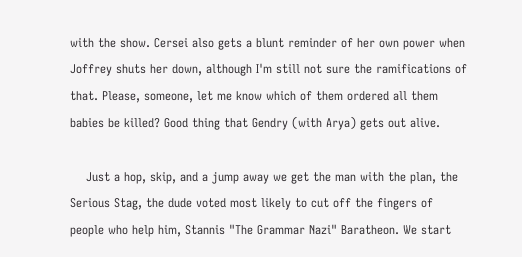with the show. Cersei also gets a blunt reminder of her own power when Joffrey shuts her down, although I'm still not sure the ramifications of that. Please, someone, let me know which of them ordered all them babies be killed? Good thing that Gendry (with Arya) gets out alive.

    Just a hop, skip, and a jump away we get the man with the plan, the Serious Stag, the dude voted most likely to cut off the fingers of people who help him, Stannis "The Grammar Nazi" Baratheon. We start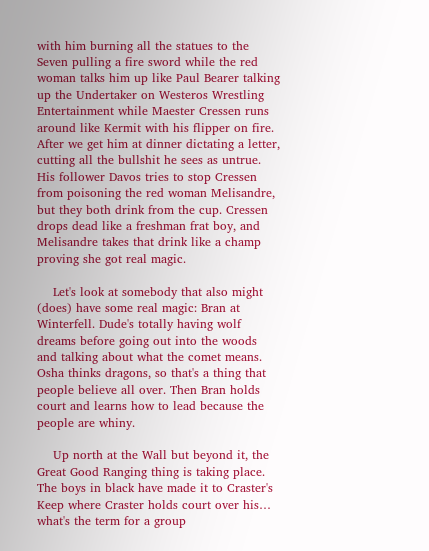with him burning all the statues to the Seven pulling a fire sword while the red woman talks him up like Paul Bearer talking up the Undertaker on Westeros Wrestling Entertainment while Maester Cressen runs around like Kermit with his flipper on fire. After we get him at dinner dictating a letter, cutting all the bullshit he sees as untrue. His follower Davos tries to stop Cressen from poisoning the red woman Melisandre, but they both drink from the cup. Cressen drops dead like a freshman frat boy, and Melisandre takes that drink like a champ proving she got real magic.

    Let's look at somebody that also might (does) have some real magic: Bran at Winterfell. Dude's totally having wolf dreams before going out into the woods and talking about what the comet means. Osha thinks dragons, so that's a thing that people believe all over. Then Bran holds court and learns how to lead because the people are whiny.

    Up north at the Wall but beyond it, the Great Good Ranging thing is taking place. The boys in black have made it to Craster's Keep where Craster holds court over his… what's the term for a group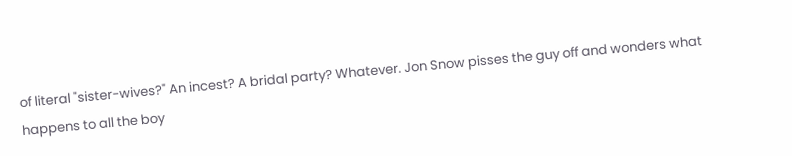of literal "sister-wives?" An incest? A bridal party? Whatever. Jon Snow pisses the guy off and wonders what happens to all the boy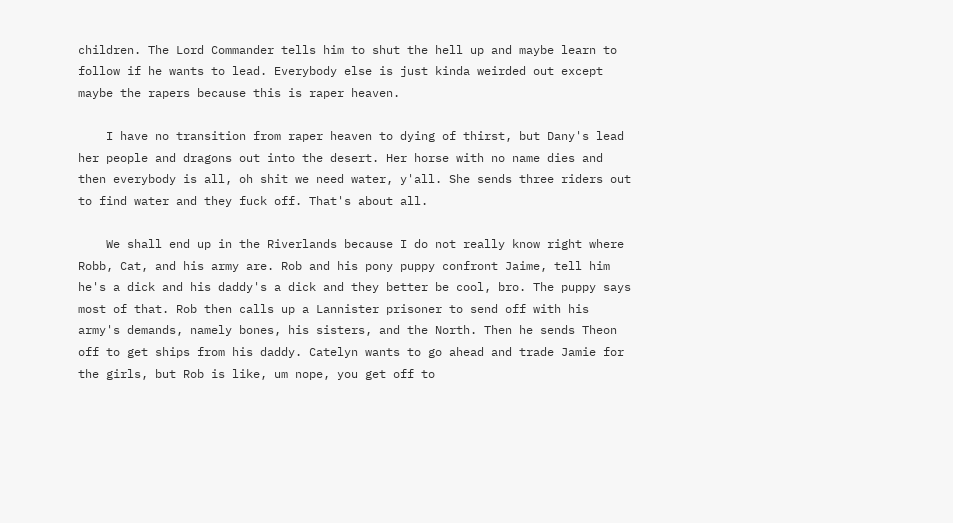children. The Lord Commander tells him to shut the hell up and maybe learn to follow if he wants to lead. Everybody else is just kinda weirded out except maybe the rapers because this is raper heaven.

    I have no transition from raper heaven to dying of thirst, but Dany's lead her people and dragons out into the desert. Her horse with no name dies and then everybody is all, oh shit we need water, y'all. She sends three riders out to find water and they fuck off. That's about all.

    We shall end up in the Riverlands because I do not really know right where Robb, Cat, and his army are. Rob and his pony puppy confront Jaime, tell him he's a dick and his daddy's a dick and they better be cool, bro. The puppy says most of that. Rob then calls up a Lannister prisoner to send off with his army's demands, namely bones, his sisters, and the North. Then he sends Theon off to get ships from his daddy. Catelyn wants to go ahead and trade Jamie for the girls, but Rob is like, um nope, you get off to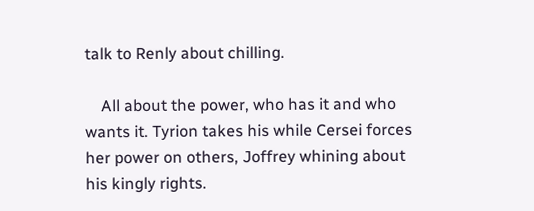talk to Renly about chilling.

    All about the power, who has it and who wants it. Tyrion takes his while Cersei forces her power on others, Joffrey whining about his kingly rights.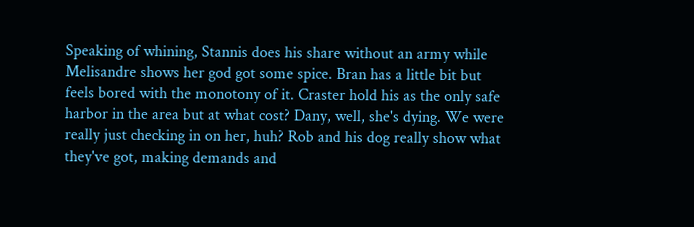Speaking of whining, Stannis does his share without an army while Melisandre shows her god got some spice. Bran has a little bit but feels bored with the monotony of it. Craster hold his as the only safe harbor in the area but at what cost? Dany, well, she's dying. We were really just checking in on her, huh? Rob and his dog really show what they've got, making demands and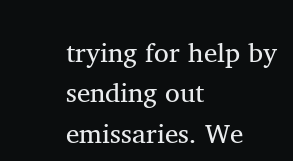trying for help by sending out emissaries. We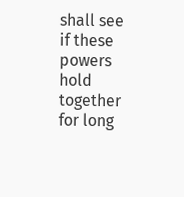shall see if these powers hold together for long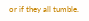or if they all tumble.